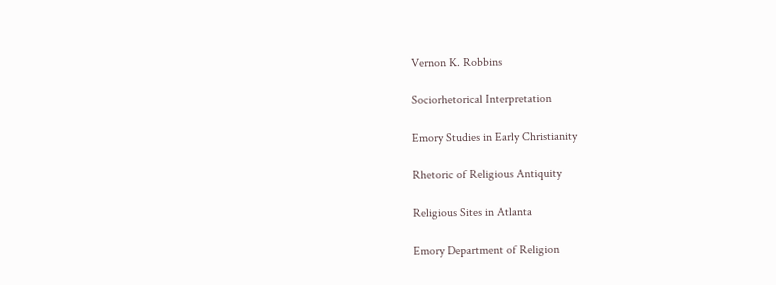Vernon K. Robbins

Sociorhetorical Interpretation

Emory Studies in Early Christianity

Rhetoric of Religious Antiquity

Religious Sites in Atlanta

Emory Department of Religion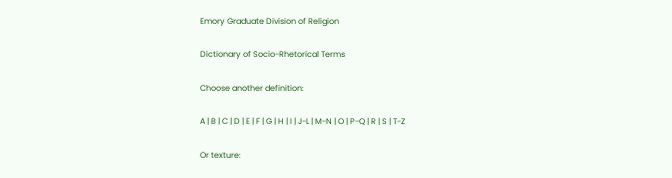Emory Graduate Division of Religion

Dictionary of Socio-Rhetorical Terms

Choose another definition:

A | B | C | D | E | F | G | H | I | J-L | M-N | O | P-Q | R | S | T-Z

Or texture: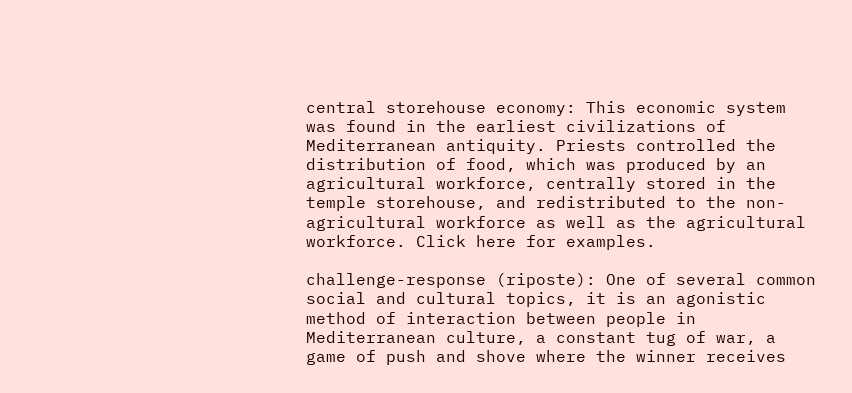central storehouse economy: This economic system was found in the earliest civilizations of Mediterranean antiquity. Priests controlled the distribution of food, which was produced by an agricultural workforce, centrally stored in the temple storehouse, and redistributed to the non-agricultural workforce as well as the agricultural workforce. Click here for examples.

challenge-response (riposte): One of several common social and cultural topics, it is an agonistic method of interaction between people in Mediterranean culture, a constant tug of war, a game of push and shove where the winner receives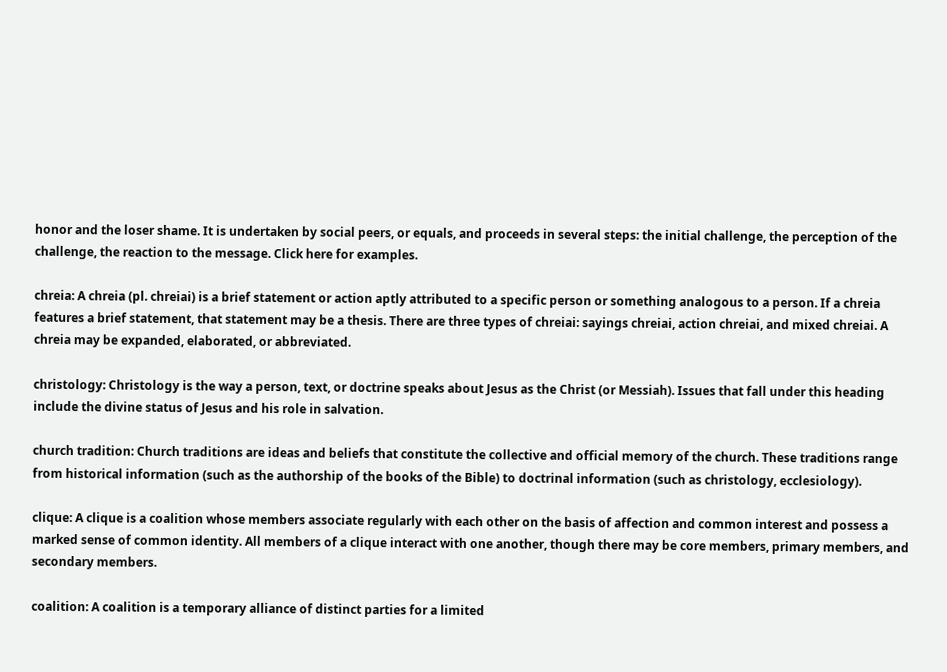honor and the loser shame. It is undertaken by social peers, or equals, and proceeds in several steps: the initial challenge, the perception of the challenge, the reaction to the message. Click here for examples.

chreia: A chreia (pl. chreiai) is a brief statement or action aptly attributed to a specific person or something analogous to a person. If a chreia features a brief statement, that statement may be a thesis. There are three types of chreiai: sayings chreiai, action chreiai, and mixed chreiai. A chreia may be expanded, elaborated, or abbreviated.

christology: Christology is the way a person, text, or doctrine speaks about Jesus as the Christ (or Messiah). Issues that fall under this heading include the divine status of Jesus and his role in salvation.

church tradition: Church traditions are ideas and beliefs that constitute the collective and official memory of the church. These traditions range from historical information (such as the authorship of the books of the Bible) to doctrinal information (such as christology, ecclesiology).

clique: A clique is a coalition whose members associate regularly with each other on the basis of affection and common interest and possess a marked sense of common identity. All members of a clique interact with one another, though there may be core members, primary members, and secondary members.

coalition: A coalition is a temporary alliance of distinct parties for a limited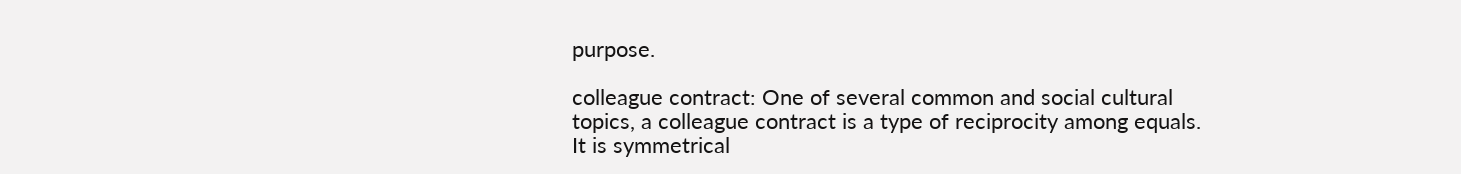purpose.

colleague contract: One of several common and social cultural topics, a colleague contract is a type of reciprocity among equals. It is symmetrical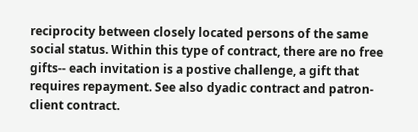reciprocity between closely located persons of the same social status. Within this type of contract, there are no free gifts-- each invitation is a postive challenge, a gift that requires repayment. See also dyadic contract and patron-client contract.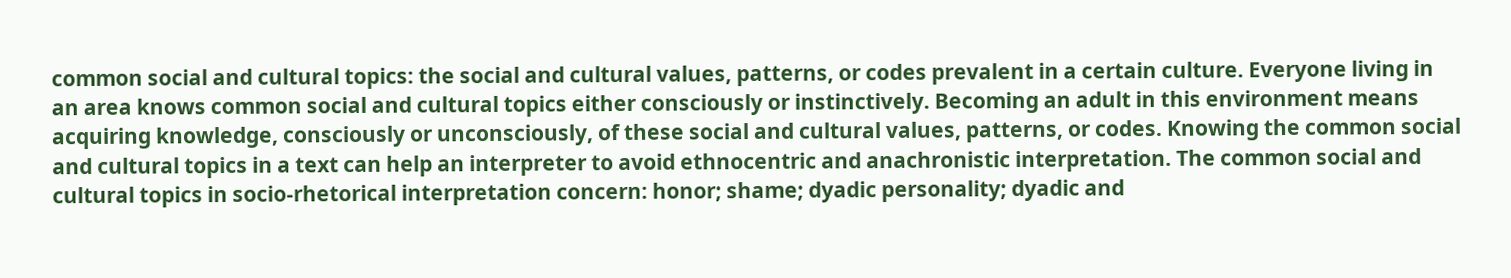common social and cultural topics: the social and cultural values, patterns, or codes prevalent in a certain culture. Everyone living in an area knows common social and cultural topics either consciously or instinctively. Becoming an adult in this environment means acquiring knowledge, consciously or unconsciously, of these social and cultural values, patterns, or codes. Knowing the common social and cultural topics in a text can help an interpreter to avoid ethnocentric and anachronistic interpretation. The common social and cultural topics in socio-rhetorical interpretation concern: honor; shame; dyadic personality; dyadic and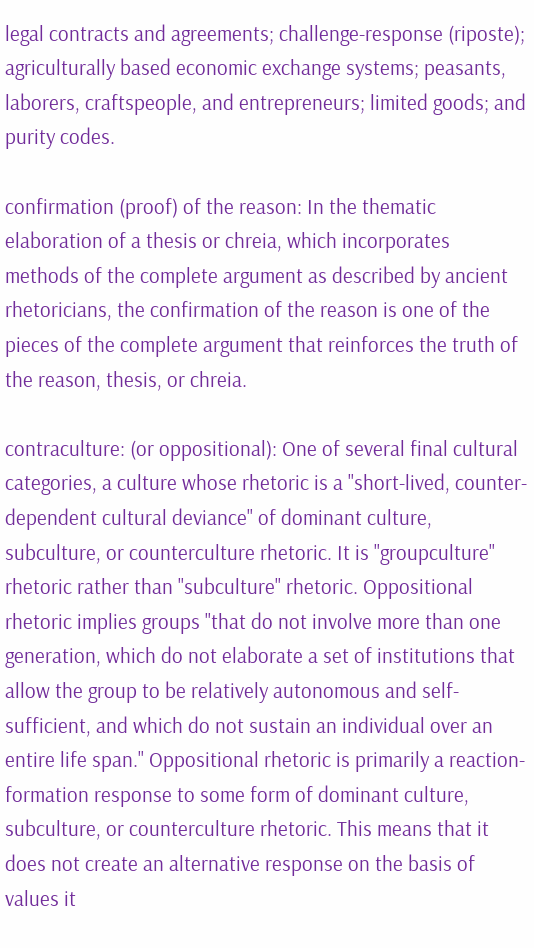legal contracts and agreements; challenge-response (riposte); agriculturally based economic exchange systems; peasants, laborers, craftspeople, and entrepreneurs; limited goods; and purity codes.

confirmation (proof) of the reason: In the thematic elaboration of a thesis or chreia, which incorporates methods of the complete argument as described by ancient rhetoricians, the confirmation of the reason is one of the pieces of the complete argument that reinforces the truth of the reason, thesis, or chreia.

contraculture: (or oppositional): One of several final cultural categories, a culture whose rhetoric is a "short-lived, counter-dependent cultural deviance" of dominant culture, subculture, or counterculture rhetoric. It is "groupculture" rhetoric rather than "subculture" rhetoric. Oppositional rhetoric implies groups "that do not involve more than one generation, which do not elaborate a set of institutions that allow the group to be relatively autonomous and self-sufficient, and which do not sustain an individual over an entire life span." Oppositional rhetoric is primarily a reaction-formation response to some form of dominant culture, subculture, or counterculture rhetoric. This means that it does not create an alternative response on the basis of values it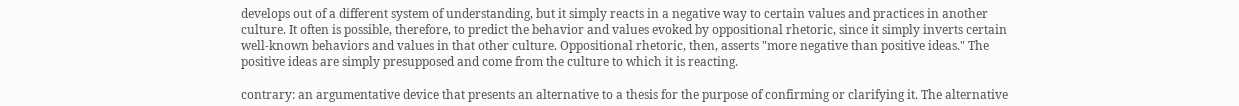develops out of a different system of understanding, but it simply reacts in a negative way to certain values and practices in another culture. It often is possible, therefore, to predict the behavior and values evoked by oppositional rhetoric, since it simply inverts certain well-known behaviors and values in that other culture. Oppositional rhetoric, then, asserts "more negative than positive ideas." The positive ideas are simply presupposed and come from the culture to which it is reacting.

contrary: an argumentative device that presents an alternative to a thesis for the purpose of confirming or clarifying it. The alternative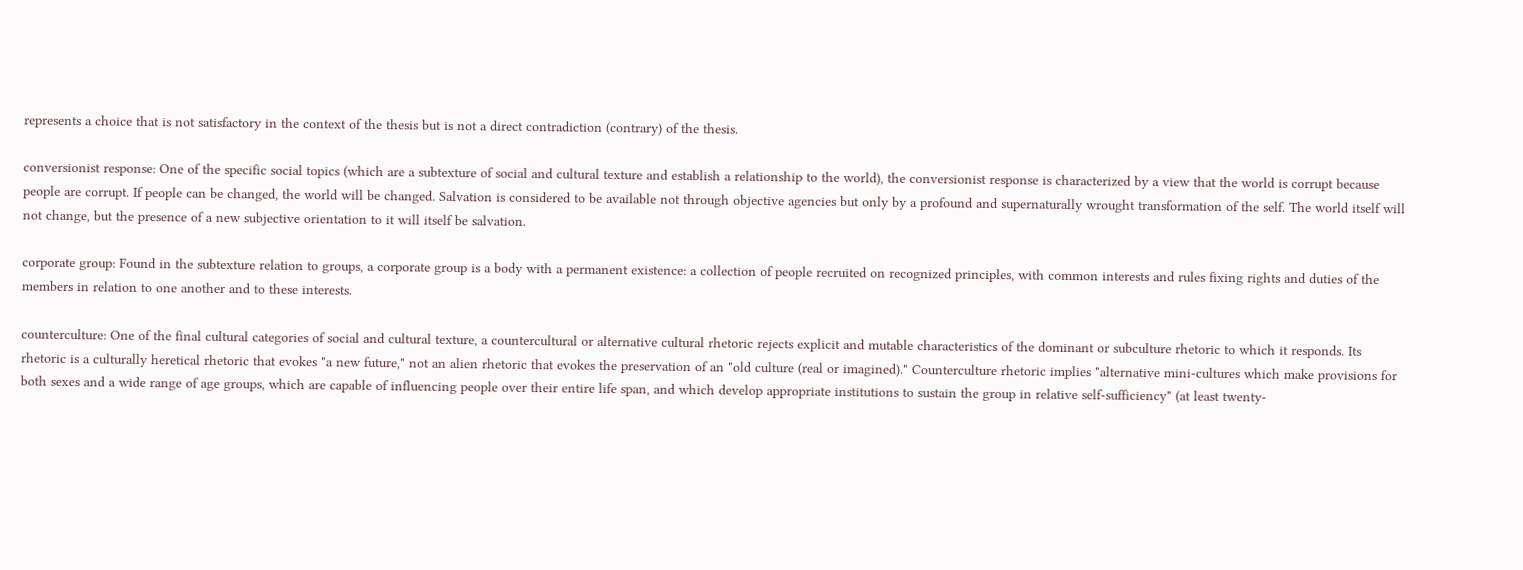represents a choice that is not satisfactory in the context of the thesis but is not a direct contradiction (contrary) of the thesis.

conversionist response: One of the specific social topics (which are a subtexture of social and cultural texture and establish a relationship to the world), the conversionist response is characterized by a view that the world is corrupt because people are corrupt. If people can be changed, the world will be changed. Salvation is considered to be available not through objective agencies but only by a profound and supernaturally wrought transformation of the self. The world itself will not change, but the presence of a new subjective orientation to it will itself be salvation.

corporate group: Found in the subtexture relation to groups, a corporate group is a body with a permanent existence: a collection of people recruited on recognized principles, with common interests and rules fixing rights and duties of the members in relation to one another and to these interests.

counterculture: One of the final cultural categories of social and cultural texture, a countercultural or alternative cultural rhetoric rejects explicit and mutable characteristics of the dominant or subculture rhetoric to which it responds. Its rhetoric is a culturally heretical rhetoric that evokes "a new future," not an alien rhetoric that evokes the preservation of an "old culture (real or imagined)." Counterculture rhetoric implies "alternative mini-cultures which make provisions for both sexes and a wide range of age groups, which are capable of influencing people over their entire life span, and which develop appropriate institutions to sustain the group in relative self-sufficiency" (at least twenty-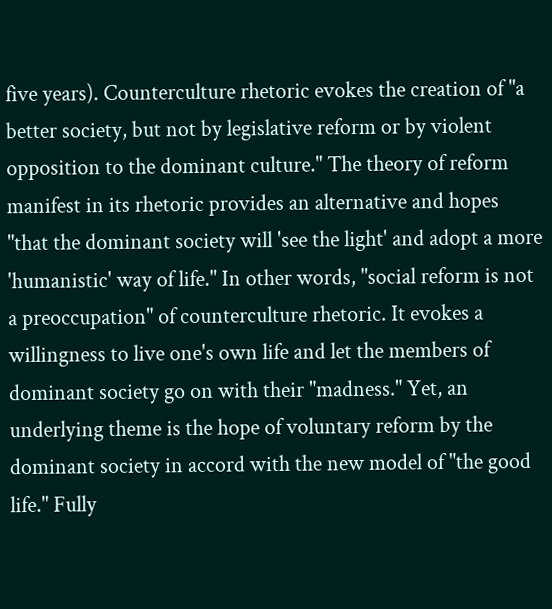five years). Counterculture rhetoric evokes the creation of "a better society, but not by legislative reform or by violent opposition to the dominant culture." The theory of reform manifest in its rhetoric provides an alternative and hopes "that the dominant society will 'see the light' and adopt a more 'humanistic' way of life." In other words, "social reform is not a preoccupation" of counterculture rhetoric. It evokes a willingness to live one's own life and let the members of dominant society go on with their "madness." Yet, an underlying theme is the hope of voluntary reform by the dominant society in accord with the new model of "the good life." Fully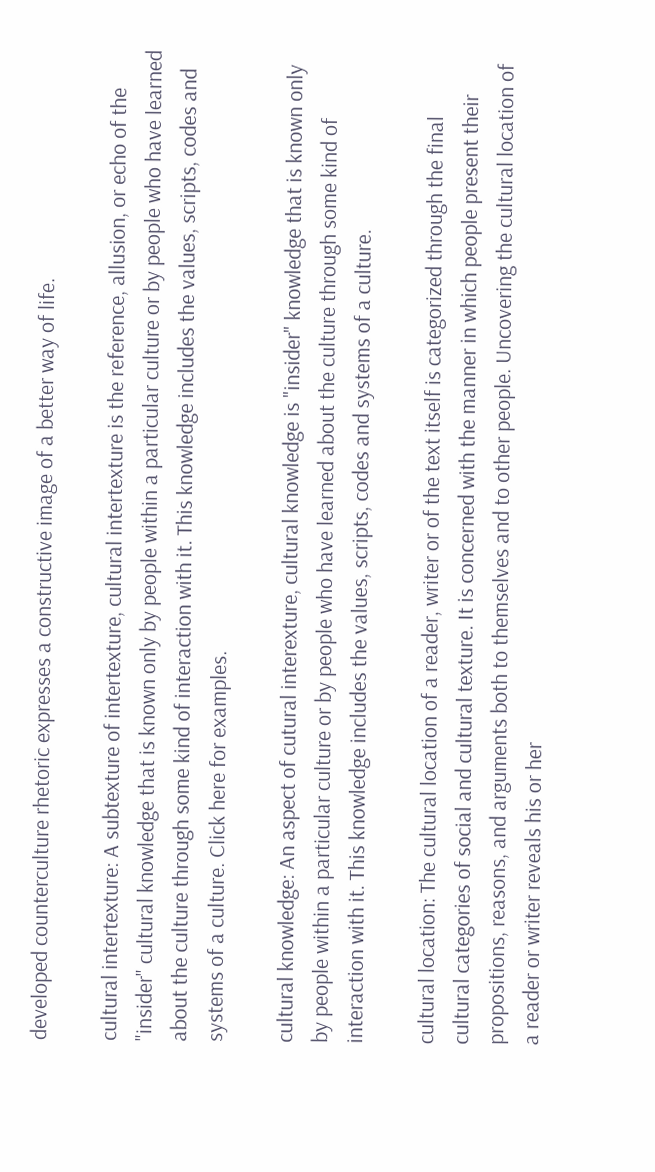developed counterculture rhetoric expresses a constructive image of a better way of life.

cultural intertexture: A subtexture of intertexture, cultural intertexture is the reference, allusion, or echo of the "insider" cultural knowledge that is known only by people within a particular culture or by people who have learned about the culture through some kind of interaction with it. This knowledge includes the values, scripts, codes and systems of a culture. Click here for examples.

cultural knowledge: An aspect of cutural interexture, cultural knowledge is "insider" knowledge that is known only by people within a particular culture or by people who have learned about the culture through some kind of interaction with it. This knowledge includes the values, scripts, codes and systems of a culture.

cultural location: The cultural location of a reader, writer or of the text itself is categorized through the final cultural categories of social and cultural texture. It is concerned with the manner in which people present their propositions, reasons, and arguments both to themselves and to other people. Uncovering the cultural location of a reader or writer reveals his or her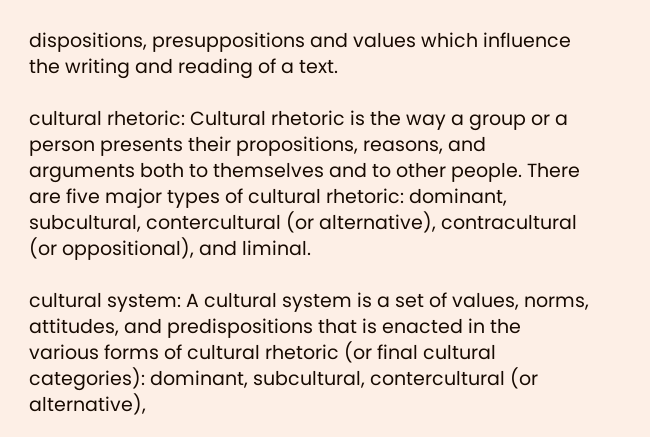dispositions, presuppositions and values which influence the writing and reading of a text.

cultural rhetoric: Cultural rhetoric is the way a group or a person presents their propositions, reasons, and arguments both to themselves and to other people. There are five major types of cultural rhetoric: dominant, subcultural, contercultural (or alternative), contracultural (or oppositional), and liminal.

cultural system: A cultural system is a set of values, norms, attitudes, and predispositions that is enacted in the various forms of cultural rhetoric (or final cultural categories): dominant, subcultural, contercultural (or alternative),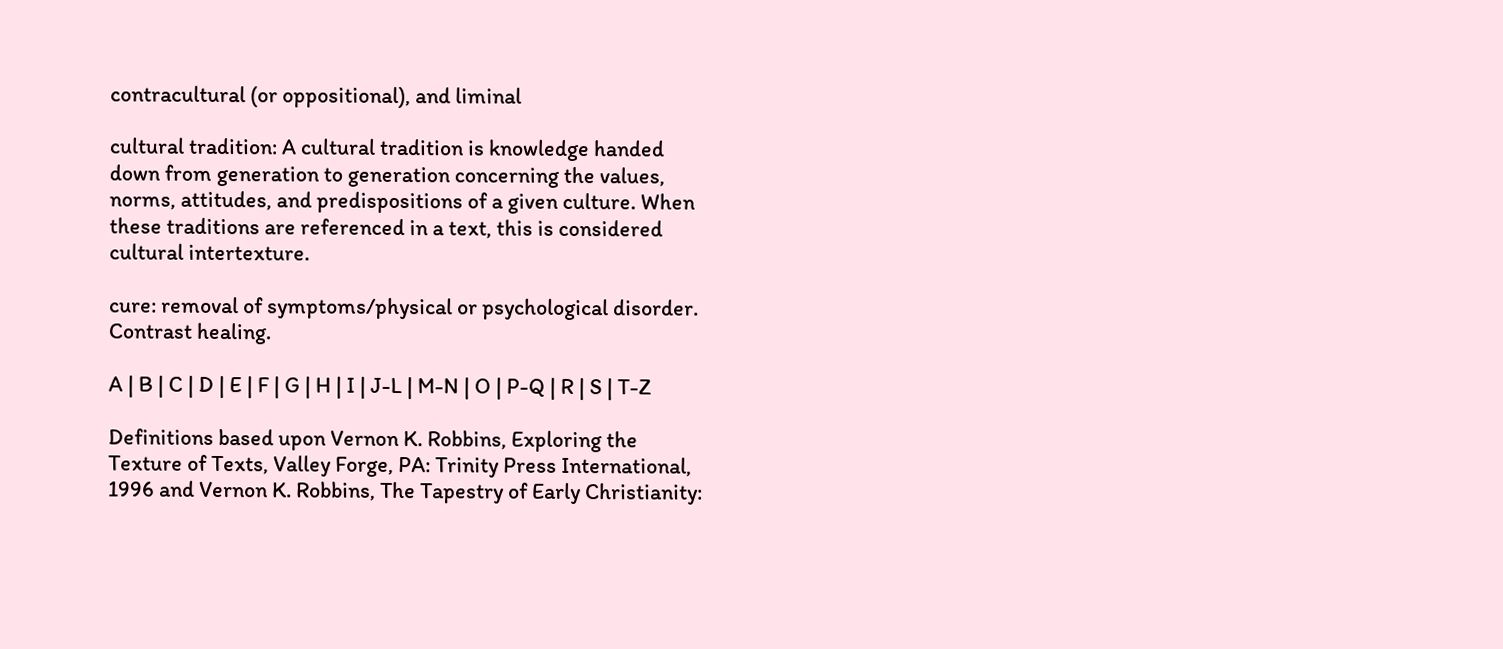contracultural (or oppositional), and liminal

cultural tradition: A cultural tradition is knowledge handed down from generation to generation concerning the values, norms, attitudes, and predispositions of a given culture. When these traditions are referenced in a text, this is considered cultural intertexture.

cure: removal of symptoms/physical or psychological disorder. Contrast healing.

A | B | C | D | E | F | G | H | I | J-L | M-N | O | P-Q | R | S | T-Z

Definitions based upon Vernon K. Robbins, Exploring the Texture of Texts, Valley Forge, PA: Trinity Press International, 1996 and Vernon K. Robbins, The Tapestry of Early Christianity: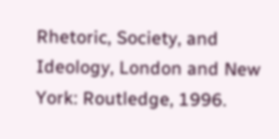Rhetoric, Society, and Ideology, London and New York: Routledge, 1996.